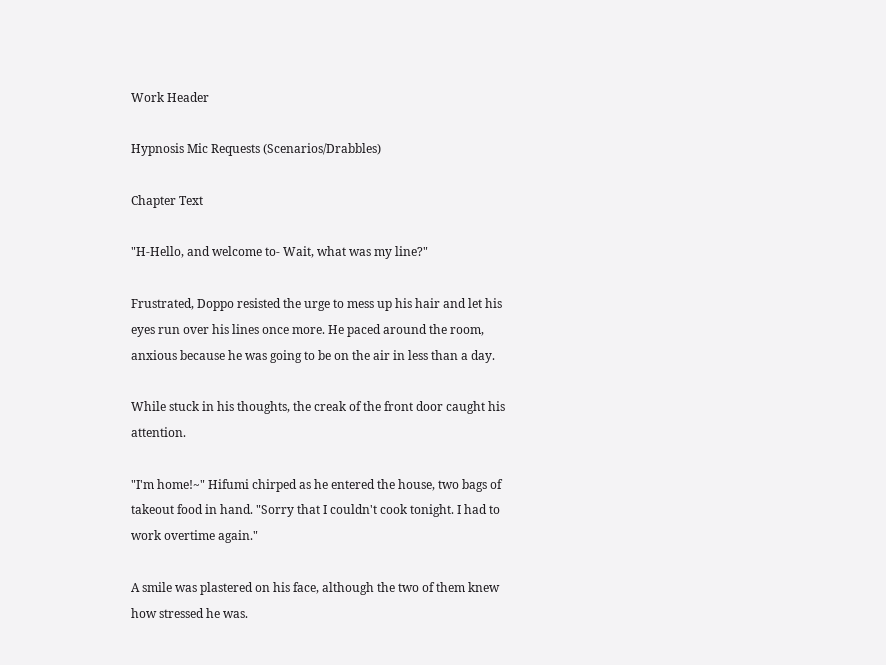Work Header

Hypnosis Mic Requests (Scenarios/Drabbles)

Chapter Text

"H-Hello, and welcome to- Wait, what was my line?"

Frustrated, Doppo resisted the urge to mess up his hair and let his eyes run over his lines once more. He paced around the room, anxious because he was going to be on the air in less than a day.

While stuck in his thoughts, the creak of the front door caught his attention.

"I'm home!~" Hifumi chirped as he entered the house, two bags of takeout food in hand. "Sorry that I couldn't cook tonight. I had to work overtime again."

A smile was plastered on his face, although the two of them knew how stressed he was.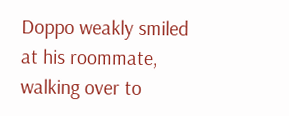Doppo weakly smiled at his roommate, walking over to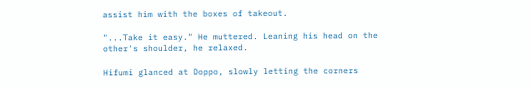assist him with the boxes of takeout.

"...Take it easy." He muttered. Leaning his head on the other's shoulder, he relaxed.

Hifumi glanced at Doppo, slowly letting the corners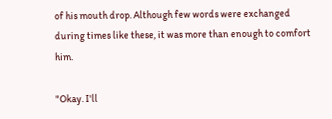of his mouth drop. Although few words were exchanged during times like these, it was more than enough to comfort him.

"Okay. I'll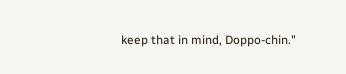keep that in mind, Doppo-chin."